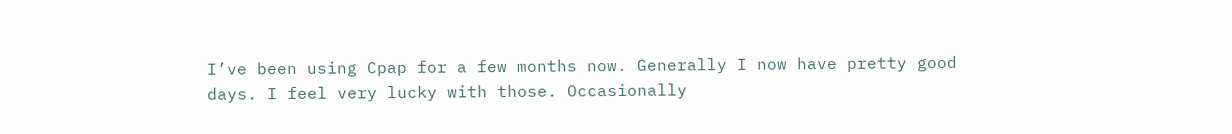I’ve been using Cpap for a few months now. Generally I now have pretty good days. I feel very lucky with those. Occasionally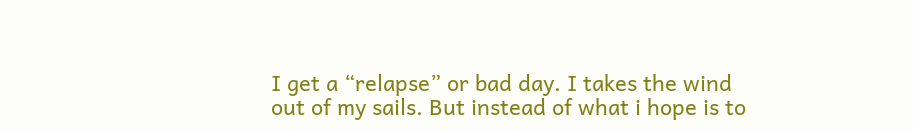I get a “relapse” or bad day. I takes the wind out of my sails. But instead of what i hope is to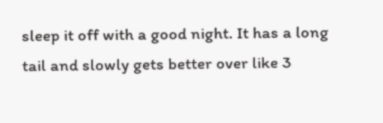sleep it off with a good night. It has a long tail and slowly gets better over like 3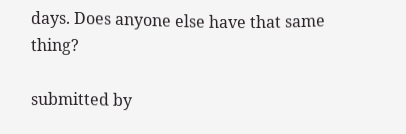days. Does anyone else have that same thing?

submitted by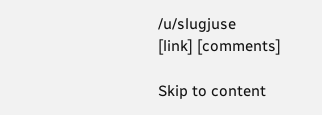/u/slugjuse
[link] [comments]

Skip to content